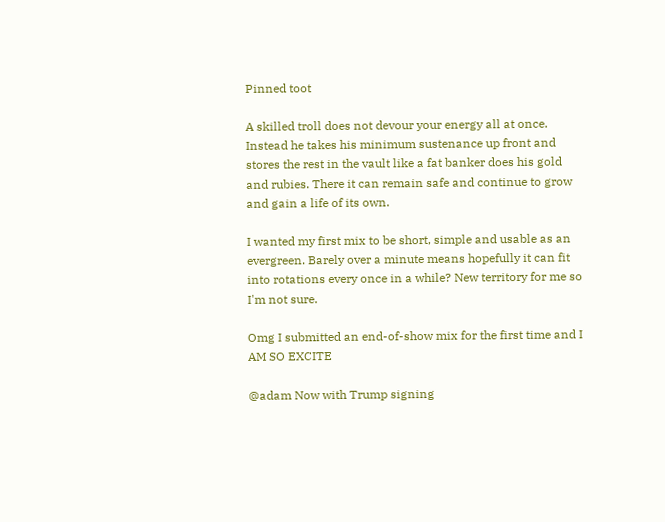Pinned toot

A skilled troll does not devour your energy all at once. Instead he takes his minimum sustenance up front and stores the rest in the vault like a fat banker does his gold and rubies. There it can remain safe and continue to grow and gain a life of its own.

I wanted my first mix to be short, simple and usable as an evergreen. Barely over a minute means hopefully it can fit into rotations every once in a while? New territory for me so I'm not sure.

Omg I submitted an end-of-show mix for the first time and I AM SO EXCITE

@adam Now with Trump signing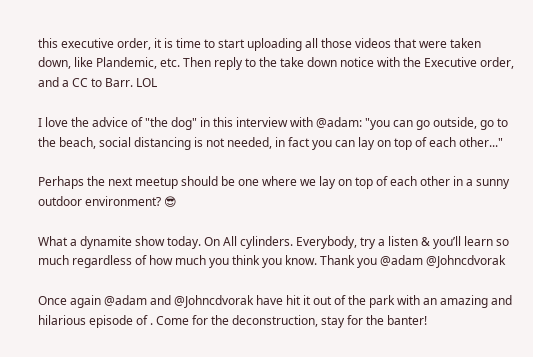this executive order, it is time to start uploading all those videos that were taken down, like Plandemic, etc. Then reply to the take down notice with the Executive order, and a CC to Barr. LOL

I love the advice of "the dog" in this interview with @adam: "you can go outside, go to the beach, social distancing is not needed, in fact you can lay on top of each other..."

Perhaps the next meetup should be one where we lay on top of each other in a sunny outdoor environment? 😎

What a dynamite show today. On All cylinders. Everybody, try a listen & you’ll learn so much regardless of how much you think you know. Thank you @adam @Johncdvorak

Once again @adam and @Johncdvorak have hit it out of the park with an amazing and hilarious episode of . Come for the deconstruction, stay for the banter!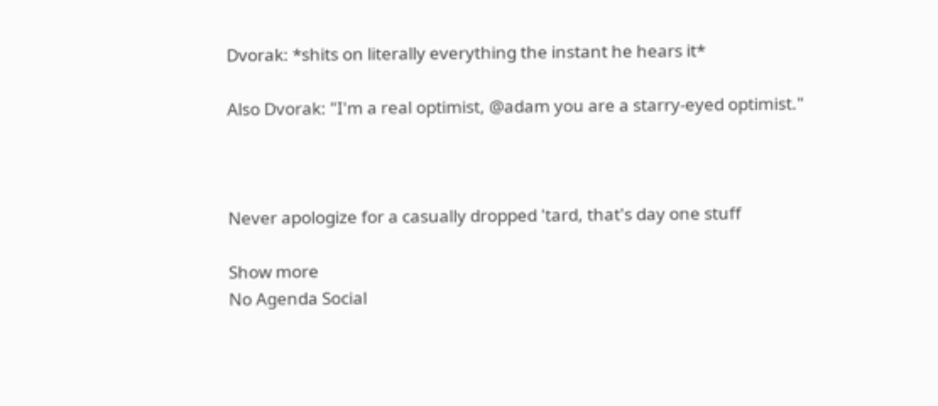Dvorak: *shits on literally everything the instant he hears it*

Also Dvorak: "I'm a real optimist, @adam you are a starry-eyed optimist."



Never apologize for a casually dropped 'tard, that's day one stuff

Show more
No Agenda Social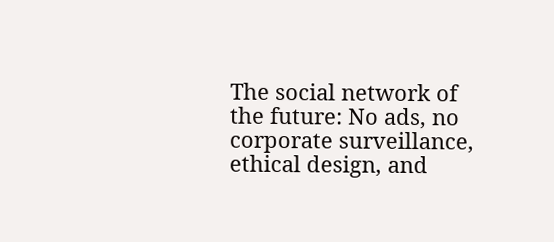The social network of the future: No ads, no corporate surveillance, ethical design, and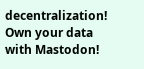decentralization! Own your data with Mastodon!